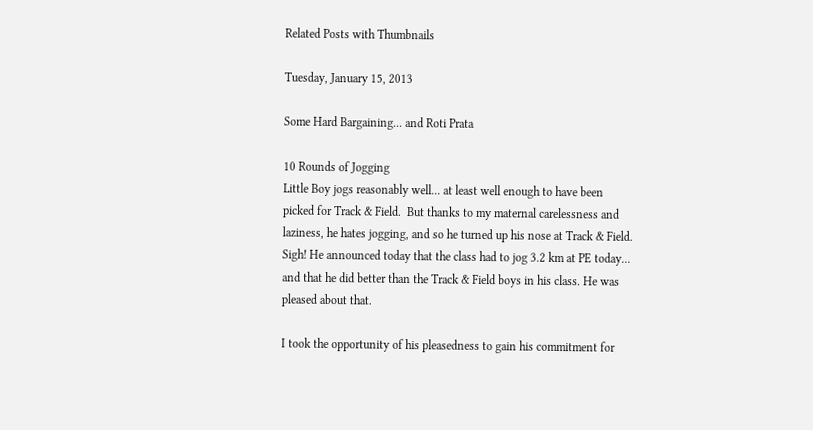Related Posts with Thumbnails

Tuesday, January 15, 2013

Some Hard Bargaining... and Roti Prata

10 Rounds of Jogging
Little Boy jogs reasonably well... at least well enough to have been picked for Track & Field.  But thanks to my maternal carelessness and laziness, he hates jogging, and so he turned up his nose at Track & Field. Sigh! He announced today that the class had to jog 3.2 km at PE today... and that he did better than the Track & Field boys in his class. He was pleased about that.

I took the opportunity of his pleasedness to gain his commitment for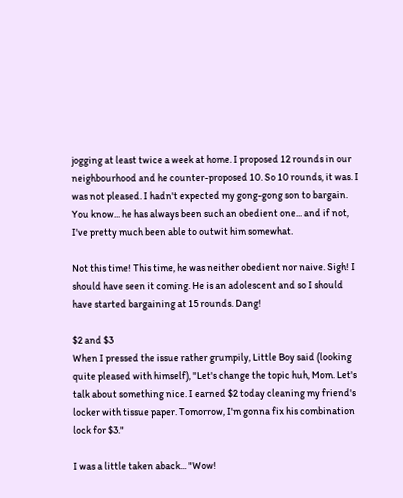jogging at least twice a week at home. I proposed 12 rounds in our neighbourhood and he counter-proposed 10. So 10 rounds, it was. I was not pleased. I hadn't expected my gong-gong son to bargain. You know... he has always been such an obedient one... and if not, I've pretty much been able to outwit him somewhat.

Not this time! This time, he was neither obedient nor naive. Sigh! I should have seen it coming. He is an adolescent and so I should have started bargaining at 15 rounds. Dang!

$2 and $3
When I pressed the issue rather grumpily, Little Boy said (looking quite pleased with himself), "Let's change the topic huh, Mom. Let's talk about something nice. I earned $2 today cleaning my friend's locker with tissue paper. Tomorrow, I'm gonna fix his combination lock for $3."

I was a little taken aback... "Wow!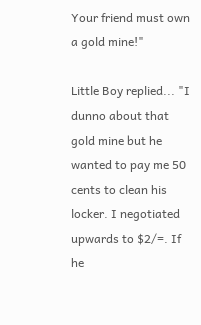Your friend must own a gold mine!"

Little Boy replied... "I dunno about that gold mine but he wanted to pay me 50 cents to clean his locker. I negotiated upwards to $2/=. If he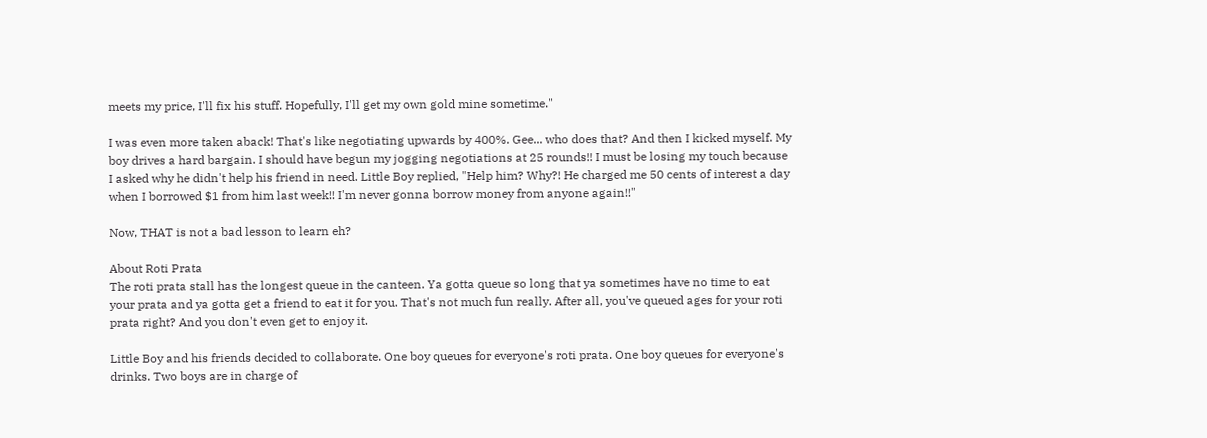meets my price, I'll fix his stuff. Hopefully, I'll get my own gold mine sometime."

I was even more taken aback! That's like negotiating upwards by 400%. Gee... who does that? And then I kicked myself. My boy drives a hard bargain. I should have begun my jogging negotiations at 25 rounds!! I must be losing my touch because I asked why he didn't help his friend in need. Little Boy replied, "Help him? Why?! He charged me 50 cents of interest a day when I borrowed $1 from him last week!! I'm never gonna borrow money from anyone again!!"

Now, THAT is not a bad lesson to learn eh?

About Roti Prata
The roti prata stall has the longest queue in the canteen. Ya gotta queue so long that ya sometimes have no time to eat your prata and ya gotta get a friend to eat it for you. That's not much fun really. After all, you've queued ages for your roti prata right? And you don't even get to enjoy it.

Little Boy and his friends decided to collaborate. One boy queues for everyone's roti prata. One boy queues for everyone's drinks. Two boys are in charge of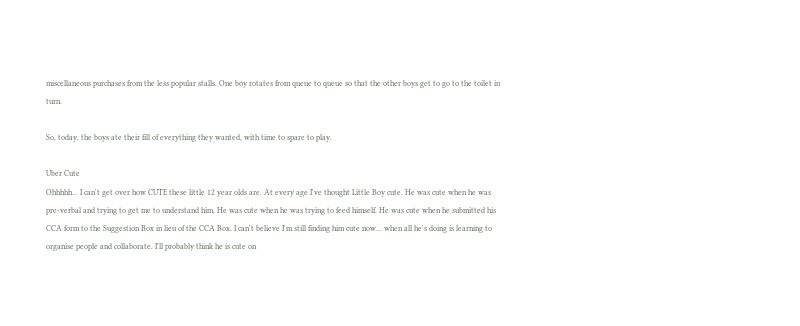miscellaneous purchases from the less popular stalls. One boy rotates from queue to queue so that the other boys get to go to the toilet in turn.

So, today, the boys ate their fill of everything they wanted, with time to spare to play.

Uber Cute
Ohhhhh... I can't get over how CUTE these little 12 year olds are. At every age I've thought Little Boy cute. He was cute when he was pre-verbal and trying to get me to understand him. He was cute when he was trying to feed himself. He was cute when he submitted his CCA form to the Suggestion Box in lieu of the CCA Box. I can't believe I'm still finding him cute now... when all he's doing is learning to organise people and collaborate. I'll probably think he is cute on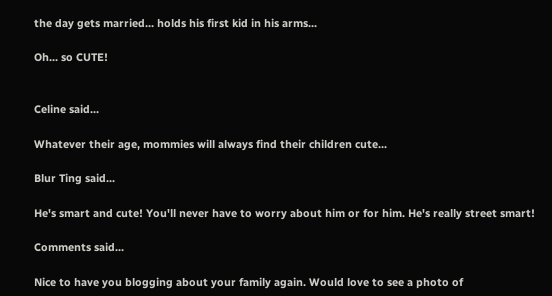the day gets married... holds his first kid in his arms...

Oh... so CUTE!


Celine said...

Whatever their age, mommies will always find their children cute...

Blur Ting said...

He's smart and cute! You'll never have to worry about him or for him. He's really street smart!

Comments said...

Nice to have you blogging about your family again. Would love to see a photo of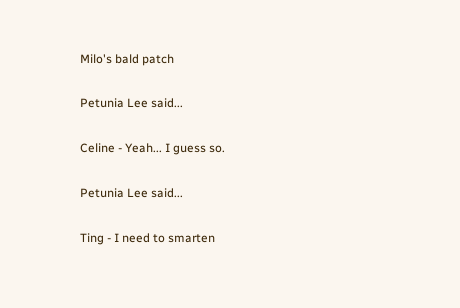Milo's bald patch

Petunia Lee said...

Celine - Yeah... I guess so.

Petunia Lee said...

Ting - I need to smarten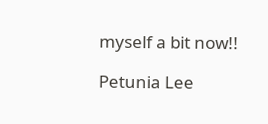myself a bit now!!

Petunia Lee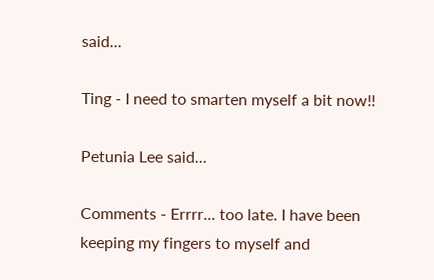said...

Ting - I need to smarten myself a bit now!!

Petunia Lee said...

Comments - Errrr... too late. I have been keeping my fingers to myself and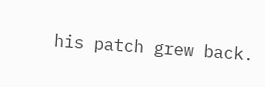his patch grew back.